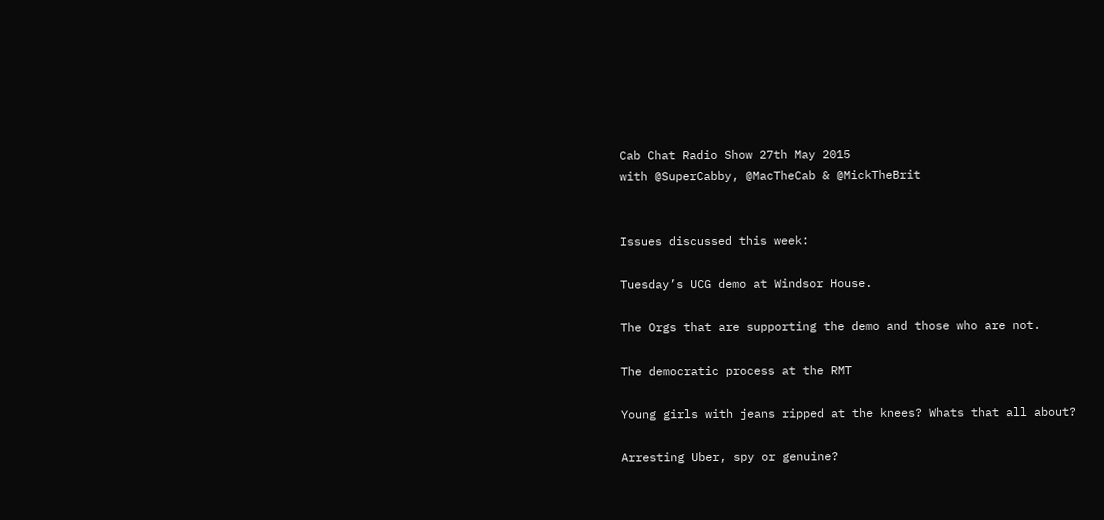Cab Chat Radio Show 27th May 2015
with @SuperCabby, @MacTheCab & @MickTheBrit


Issues discussed this week:

Tuesday’s UCG demo at Windsor House.

The Orgs that are supporting the demo and those who are not.

The democratic process at the RMT

Young girls with jeans ripped at the knees? Whats that all about?

Arresting Uber, spy or genuine?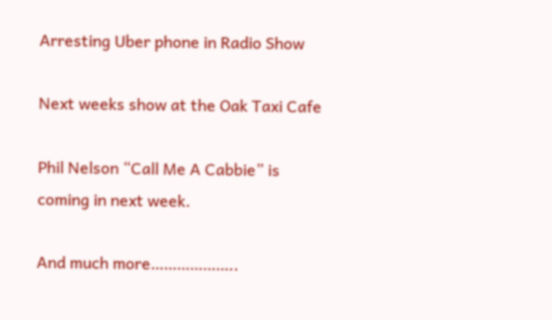Arresting Uber phone in Radio Show

Next weeks show at the Oak Taxi Cafe

Phil Nelson “Call Me A Cabbie” is coming in next week.

And much more………………..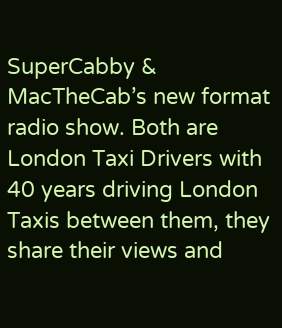SuperCabby & MacTheCab’s new format radio show. Both are London Taxi Drivers with 40 years driving London Taxis between them, they share their views and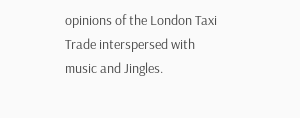opinions of the London Taxi Trade interspersed with music and Jingles.